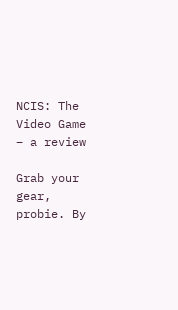NCIS: The Video Game – a review

Grab your gear, probie. By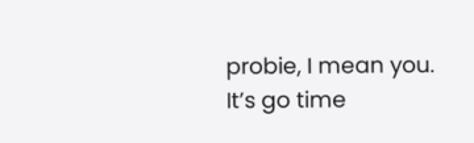probie, I mean you. It’s go time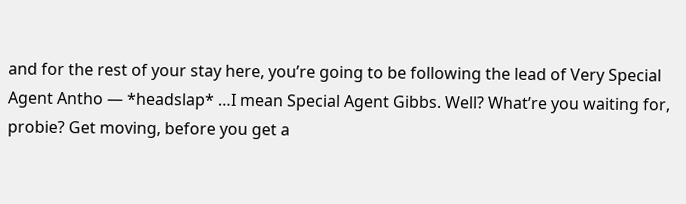and for the rest of your stay here, you’re going to be following the lead of Very Special Agent Antho — *headslap* …I mean Special Agent Gibbs. Well? What’re you waiting for, probie? Get moving, before you get a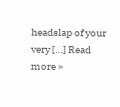headslap of your very […] Read more »